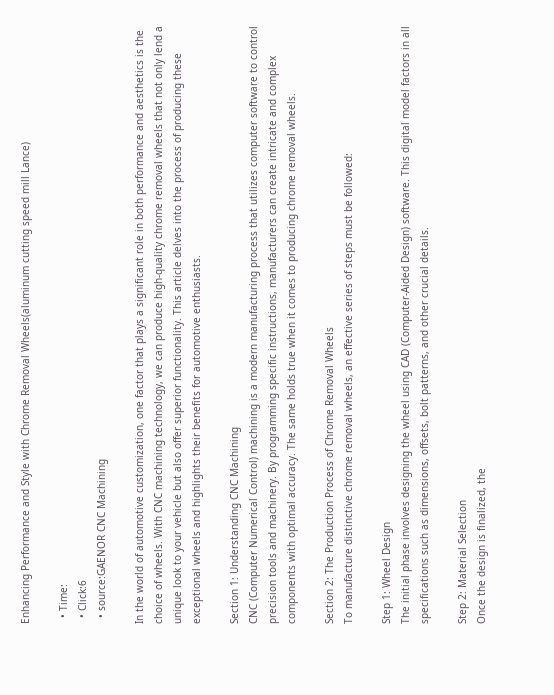Enhancing Performance and Style with Chrome Removal Wheels(aluminum cutting speed mill Lance)

  • Time:
  • Click:6
  • source:GAENOR CNC Machining

In the world of automotive customization, one factor that plays a significant role in both performance and aesthetics is the choice of wheels. With CNC machining technology, we can produce high-quality chrome removal wheels that not only lend a unique look to your vehicle but also offer superior functionality. This article delves into the process of producing these exceptional wheels and highlights their benefits for automotive enthusiasts.

Section 1: Understanding CNC Machining
CNC (Computer Numerical Control) machining is a modern manufacturing process that utilizes computer software to control precision tools and machinery. By programming specific instructions, manufacturers can create intricate and complex components with optimal accuracy. The same holds true when it comes to producing chrome removal wheels.

Section 2: The Production Process of Chrome Removal Wheels
To manufacture distinctive chrome removal wheels, an effective series of steps must be followed:

Step 1: Wheel Design
The initial phase involves designing the wheel using CAD (Computer-Aided Design) software. This digital model factors in all specifications such as dimensions, offsets, bolt patterns, and other crucial details.

Step 2: Material Selection
Once the design is finalized, the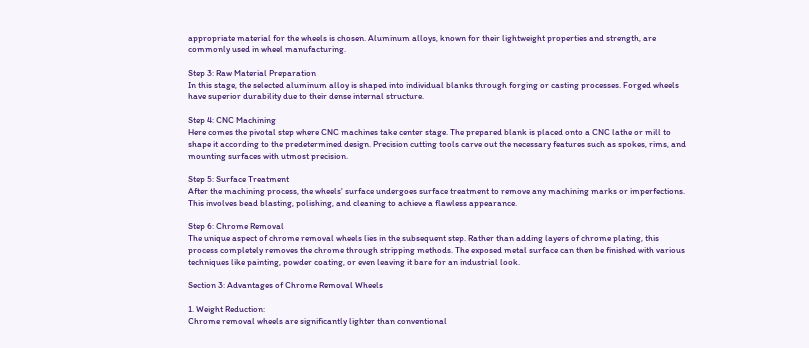appropriate material for the wheels is chosen. Aluminum alloys, known for their lightweight properties and strength, are commonly used in wheel manufacturing.

Step 3: Raw Material Preparation
In this stage, the selected aluminum alloy is shaped into individual blanks through forging or casting processes. Forged wheels have superior durability due to their dense internal structure.

Step 4: CNC Machining
Here comes the pivotal step where CNC machines take center stage. The prepared blank is placed onto a CNC lathe or mill to shape it according to the predetermined design. Precision cutting tools carve out the necessary features such as spokes, rims, and mounting surfaces with utmost precision.

Step 5: Surface Treatment
After the machining process, the wheels' surface undergoes surface treatment to remove any machining marks or imperfections. This involves bead blasting, polishing, and cleaning to achieve a flawless appearance.

Step 6: Chrome Removal
The unique aspect of chrome removal wheels lies in the subsequent step. Rather than adding layers of chrome plating, this process completely removes the chrome through stripping methods. The exposed metal surface can then be finished with various techniques like painting, powder coating, or even leaving it bare for an industrial look.

Section 3: Advantages of Chrome Removal Wheels

1. Weight Reduction:
Chrome removal wheels are significantly lighter than conventional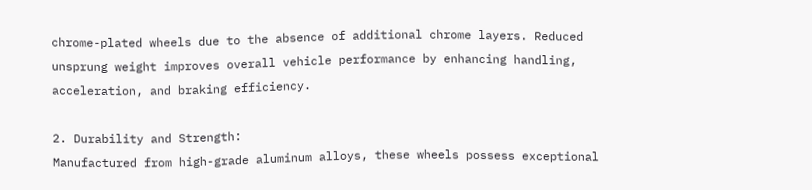chrome-plated wheels due to the absence of additional chrome layers. Reduced unsprung weight improves overall vehicle performance by enhancing handling, acceleration, and braking efficiency.

2. Durability and Strength:
Manufactured from high-grade aluminum alloys, these wheels possess exceptional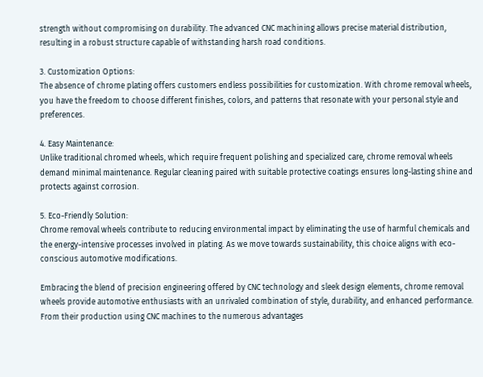strength without compromising on durability. The advanced CNC machining allows precise material distribution, resulting in a robust structure capable of withstanding harsh road conditions.

3. Customization Options:
The absence of chrome plating offers customers endless possibilities for customization. With chrome removal wheels, you have the freedom to choose different finishes, colors, and patterns that resonate with your personal style and preferences.

4. Easy Maintenance:
Unlike traditional chromed wheels, which require frequent polishing and specialized care, chrome removal wheels demand minimal maintenance. Regular cleaning paired with suitable protective coatings ensures long-lasting shine and protects against corrosion.

5. Eco-Friendly Solution:
Chrome removal wheels contribute to reducing environmental impact by eliminating the use of harmful chemicals and the energy-intensive processes involved in plating. As we move towards sustainability, this choice aligns with eco-conscious automotive modifications.

Embracing the blend of precision engineering offered by CNC technology and sleek design elements, chrome removal wheels provide automotive enthusiasts with an unrivaled combination of style, durability, and enhanced performance. From their production using CNC machines to the numerous advantages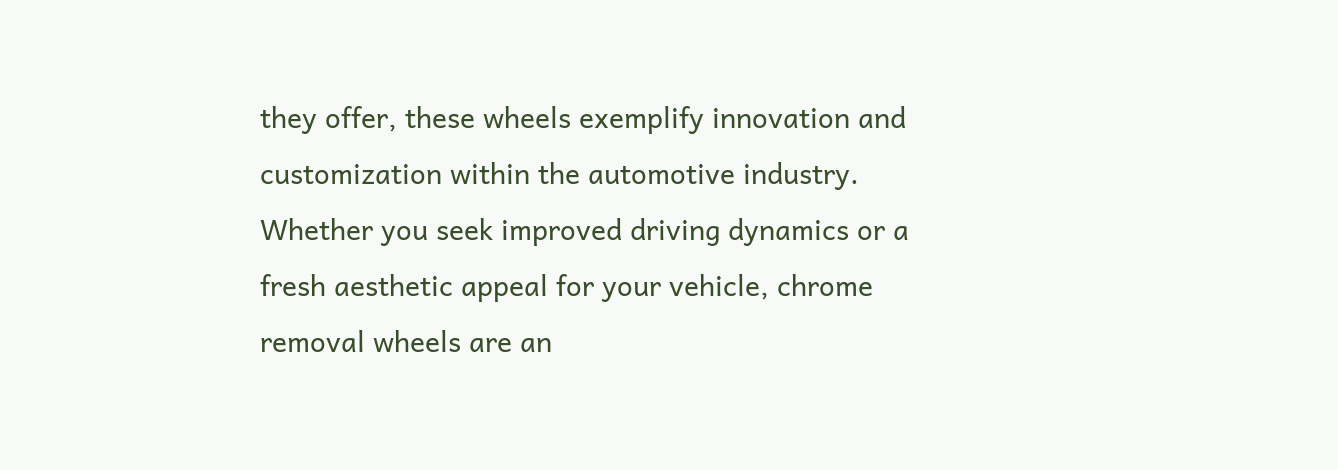they offer, these wheels exemplify innovation and customization within the automotive industry. Whether you seek improved driving dynamics or a fresh aesthetic appeal for your vehicle, chrome removal wheels are an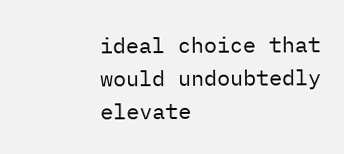ideal choice that would undoubtedly elevate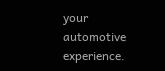your automotive experience.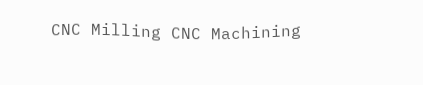CNC Milling CNC Machining